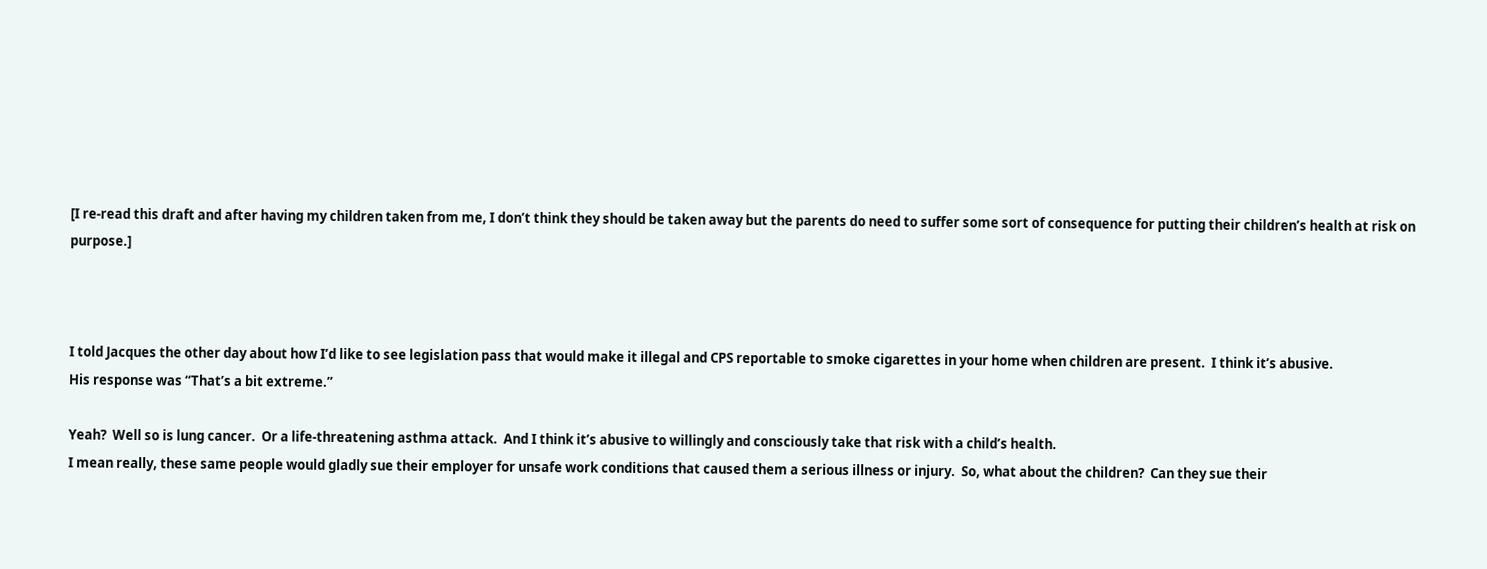[I re-read this draft and after having my children taken from me, I don’t think they should be taken away but the parents do need to suffer some sort of consequence for putting their children’s health at risk on purpose.]



I told Jacques the other day about how I’d like to see legislation pass that would make it illegal and CPS reportable to smoke cigarettes in your home when children are present.  I think it’s abusive.
His response was “That’s a bit extreme.”

Yeah?  Well so is lung cancer.  Or a life-threatening asthma attack.  And I think it’s abusive to willingly and consciously take that risk with a child’s health.
I mean really, these same people would gladly sue their employer for unsafe work conditions that caused them a serious illness or injury.  So, what about the children?  Can they sue their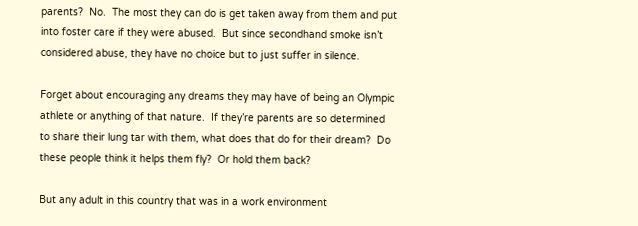parents?  No.  The most they can do is get taken away from them and put into foster care if they were abused.  But since secondhand smoke isn’t considered abuse, they have no choice but to just suffer in silence.

Forget about encouraging any dreams they may have of being an Olympic athlete or anything of that nature.  If they’re parents are so determined to share their lung tar with them, what does that do for their dream?  Do these people think it helps them fly?  Or hold them back?

But any adult in this country that was in a work environment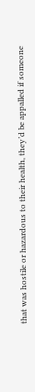that was hostile or hazardous to their health, they’d be appalled if someone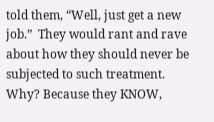told them, “Well, just get a new job.”  They would rant and rave about how they should never be subjected to such treatment.  Why? Because they KNOW,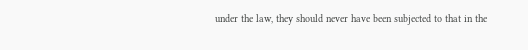under the law, they should never have been subjected to that in the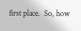first place.  So, how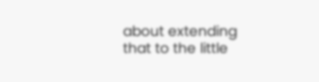about extending that to the little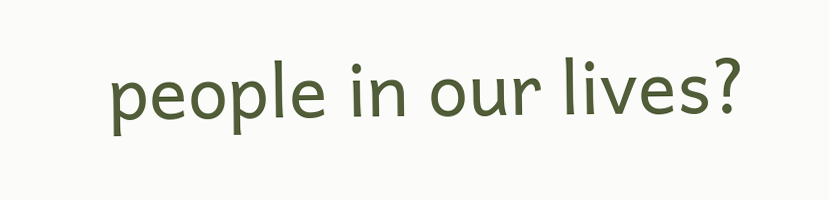people in our lives?